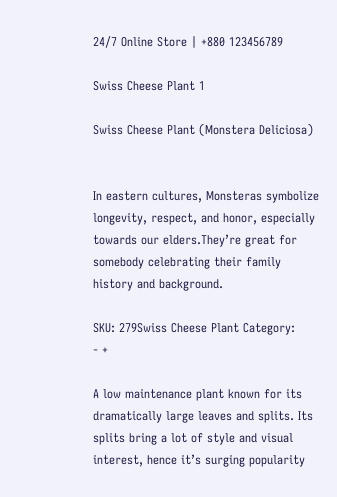24/7 Online Store | +880 123456789

Swiss Cheese Plant 1

Swiss Cheese Plant (Monstera Deliciosa)


In eastern cultures, Monsteras symbolize longevity, respect, and honor, especially towards our elders.They’re great for somebody celebrating their family history and background.

SKU: 279Swiss Cheese Plant Category:
- +

A low maintenance plant known for its dramatically large leaves and splits. Its splits bring a lot of style and visual interest, hence it’s surging popularity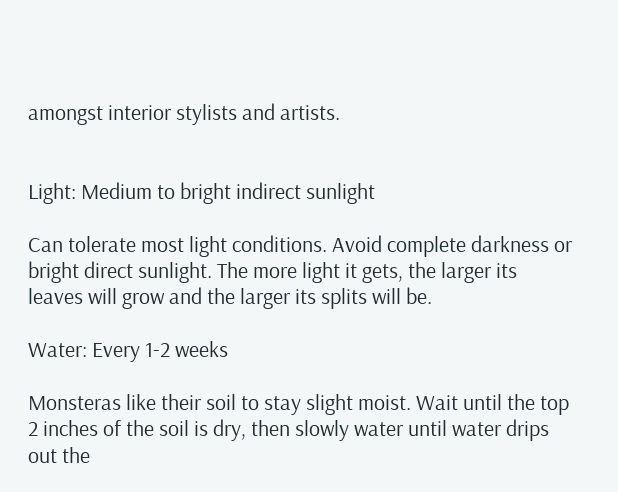amongst interior stylists and artists.


Light: Medium to bright indirect sunlight

Can tolerate most light conditions. Avoid complete darkness or bright direct sunlight. The more light it gets, the larger its leaves will grow and the larger its splits will be.

Water: Every 1-2 weeks

Monsteras like their soil to stay slight moist. Wait until the top 2 inches of the soil is dry, then slowly water until water drips out the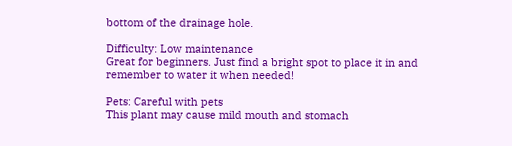bottom of the drainage hole.

Difficulty: Low maintenance
Great for beginners. Just find a bright spot to place it in and remember to water it when needed!

Pets: Careful with pets
This plant may cause mild mouth and stomach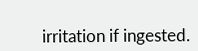irritation if ingested.